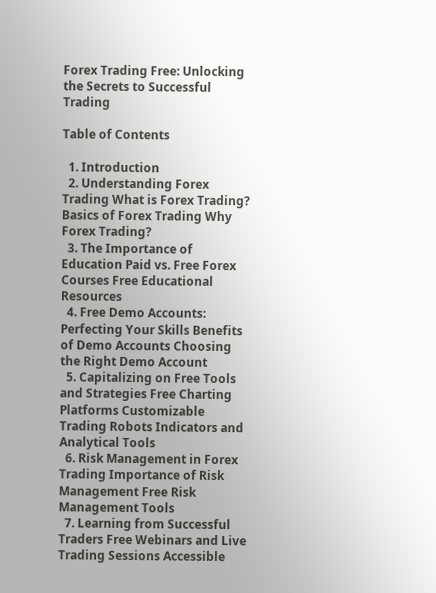Forex Trading Free: Unlocking the Secrets to Successful Trading

Table of Contents

  1. Introduction
  2. Understanding Forex Trading What is Forex Trading? Basics of Forex Trading Why Forex Trading?
  3. The Importance of Education Paid vs. Free Forex Courses Free Educational Resources
  4. Free Demo Accounts: Perfecting Your Skills Benefits of Demo Accounts Choosing the Right Demo Account
  5. Capitalizing on Free Tools and Strategies Free Charting Platforms Customizable Trading Robots Indicators and Analytical Tools
  6. Risk Management in Forex Trading Importance of Risk Management Free Risk Management Tools
  7. Learning from Successful Traders Free Webinars and Live Trading Sessions Accessible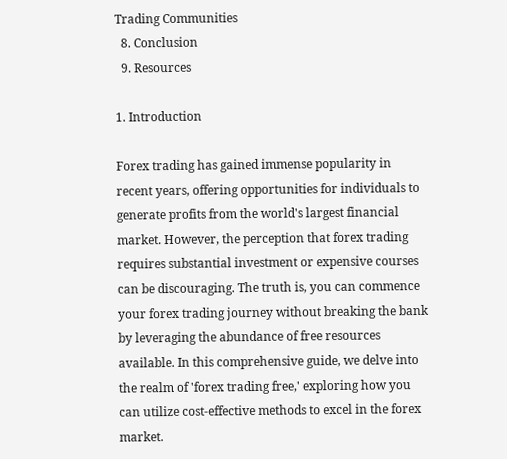Trading Communities
  8. Conclusion
  9. Resources

1. Introduction

Forex trading has gained immense popularity in recent years, offering opportunities for individuals to generate profits from the world's largest financial market. However, the perception that forex trading requires substantial investment or expensive courses can be discouraging. The truth is, you can commence your forex trading journey without breaking the bank by leveraging the abundance of free resources available. In this comprehensive guide, we delve into the realm of 'forex trading free,' exploring how you can utilize cost-effective methods to excel in the forex market.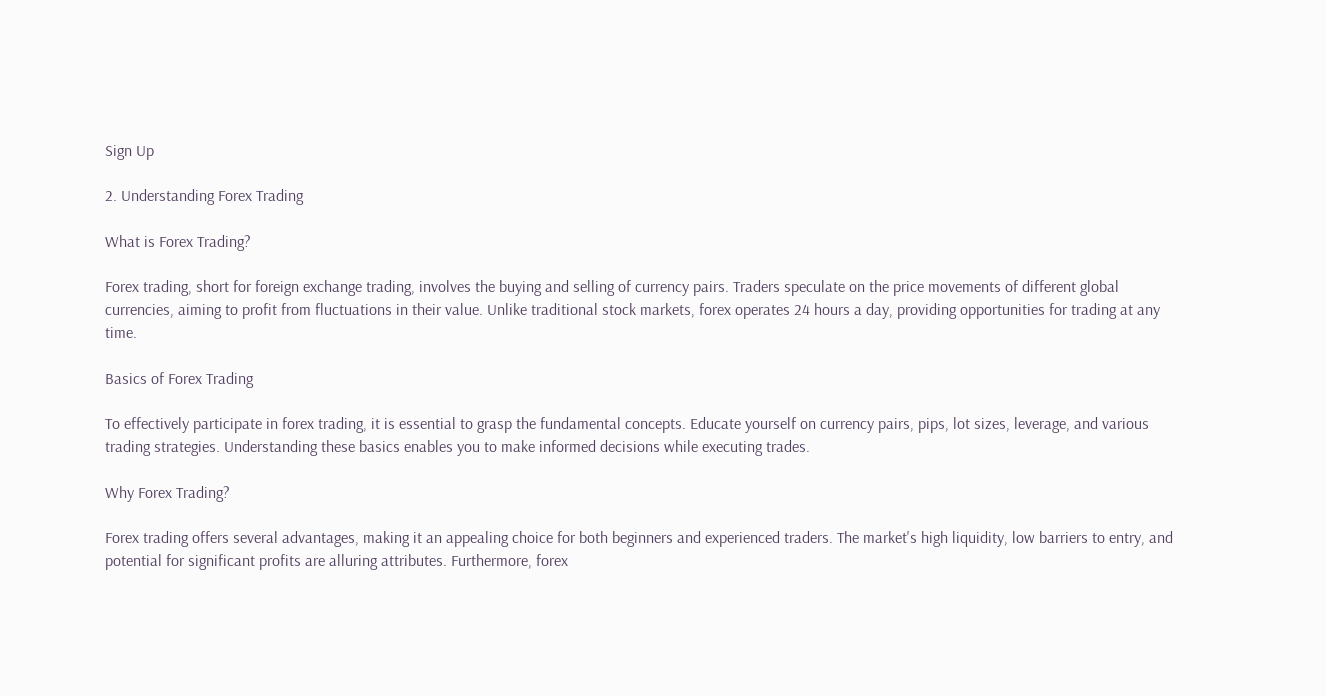Sign Up

2. Understanding Forex Trading

What is Forex Trading?

Forex trading, short for foreign exchange trading, involves the buying and selling of currency pairs. Traders speculate on the price movements of different global currencies, aiming to profit from fluctuations in their value. Unlike traditional stock markets, forex operates 24 hours a day, providing opportunities for trading at any time.

Basics of Forex Trading

To effectively participate in forex trading, it is essential to grasp the fundamental concepts. Educate yourself on currency pairs, pips, lot sizes, leverage, and various trading strategies. Understanding these basics enables you to make informed decisions while executing trades.

Why Forex Trading?

Forex trading offers several advantages, making it an appealing choice for both beginners and experienced traders. The market's high liquidity, low barriers to entry, and potential for significant profits are alluring attributes. Furthermore, forex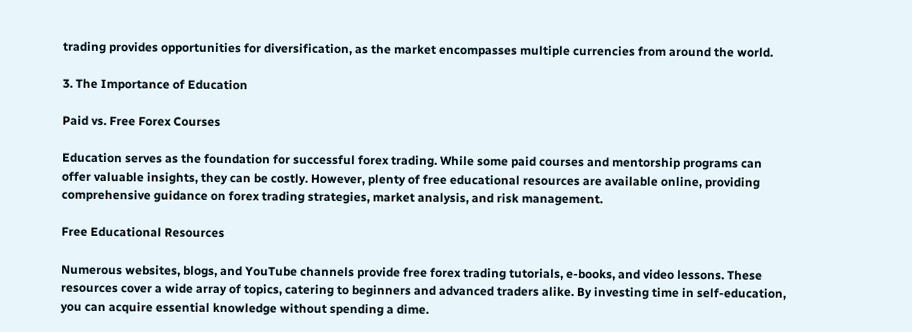trading provides opportunities for diversification, as the market encompasses multiple currencies from around the world.

3. The Importance of Education

Paid vs. Free Forex Courses

Education serves as the foundation for successful forex trading. While some paid courses and mentorship programs can offer valuable insights, they can be costly. However, plenty of free educational resources are available online, providing comprehensive guidance on forex trading strategies, market analysis, and risk management.

Free Educational Resources

Numerous websites, blogs, and YouTube channels provide free forex trading tutorials, e-books, and video lessons. These resources cover a wide array of topics, catering to beginners and advanced traders alike. By investing time in self-education, you can acquire essential knowledge without spending a dime.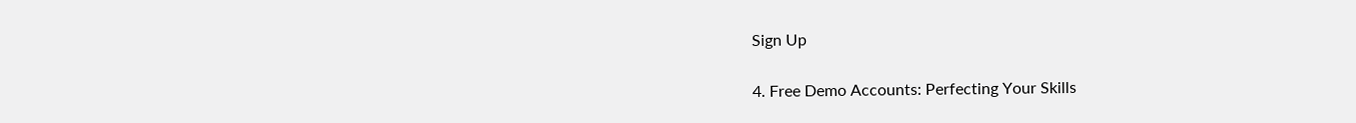Sign Up

4. Free Demo Accounts: Perfecting Your Skills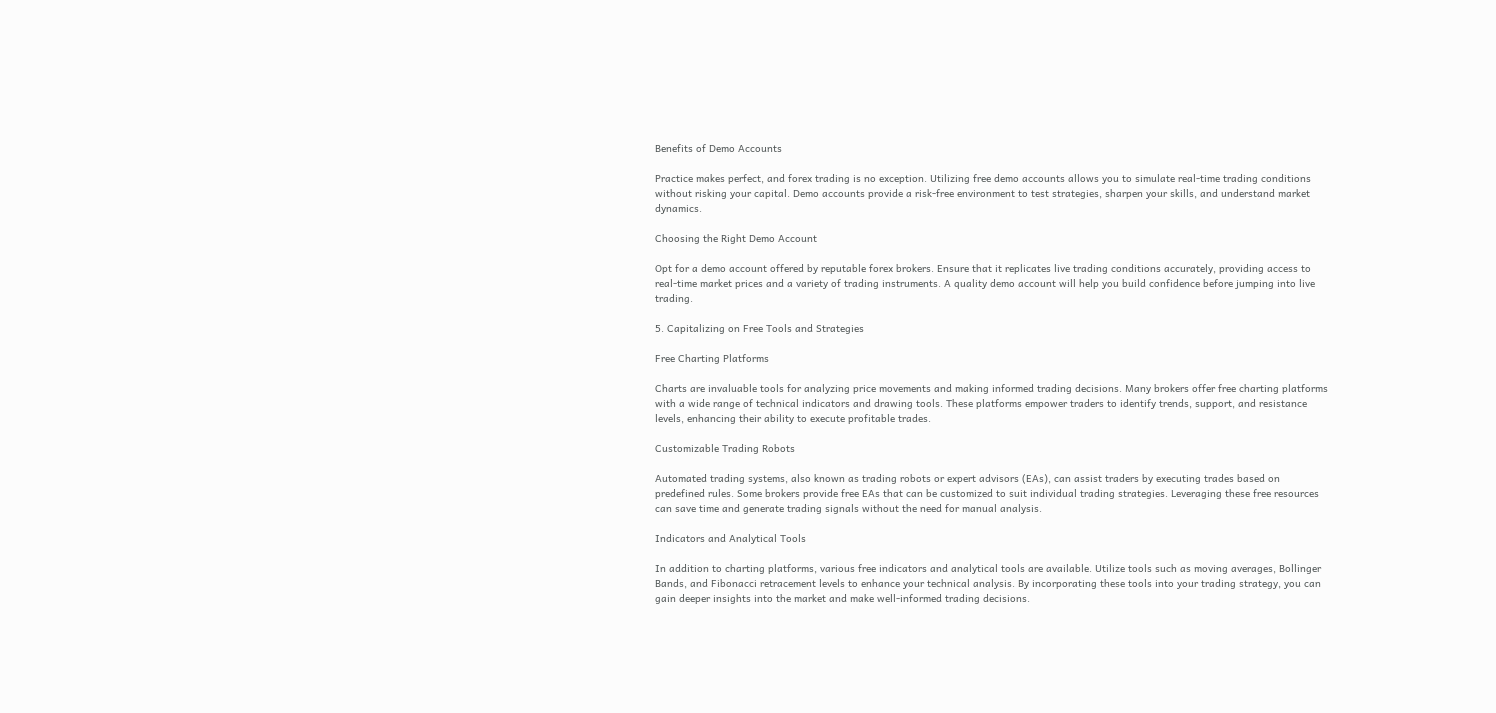Benefits of Demo Accounts

Practice makes perfect, and forex trading is no exception. Utilizing free demo accounts allows you to simulate real-time trading conditions without risking your capital. Demo accounts provide a risk-free environment to test strategies, sharpen your skills, and understand market dynamics.

Choosing the Right Demo Account

Opt for a demo account offered by reputable forex brokers. Ensure that it replicates live trading conditions accurately, providing access to real-time market prices and a variety of trading instruments. A quality demo account will help you build confidence before jumping into live trading.

5. Capitalizing on Free Tools and Strategies

Free Charting Platforms

Charts are invaluable tools for analyzing price movements and making informed trading decisions. Many brokers offer free charting platforms with a wide range of technical indicators and drawing tools. These platforms empower traders to identify trends, support, and resistance levels, enhancing their ability to execute profitable trades.

Customizable Trading Robots

Automated trading systems, also known as trading robots or expert advisors (EAs), can assist traders by executing trades based on predefined rules. Some brokers provide free EAs that can be customized to suit individual trading strategies. Leveraging these free resources can save time and generate trading signals without the need for manual analysis.

Indicators and Analytical Tools

In addition to charting platforms, various free indicators and analytical tools are available. Utilize tools such as moving averages, Bollinger Bands, and Fibonacci retracement levels to enhance your technical analysis. By incorporating these tools into your trading strategy, you can gain deeper insights into the market and make well-informed trading decisions.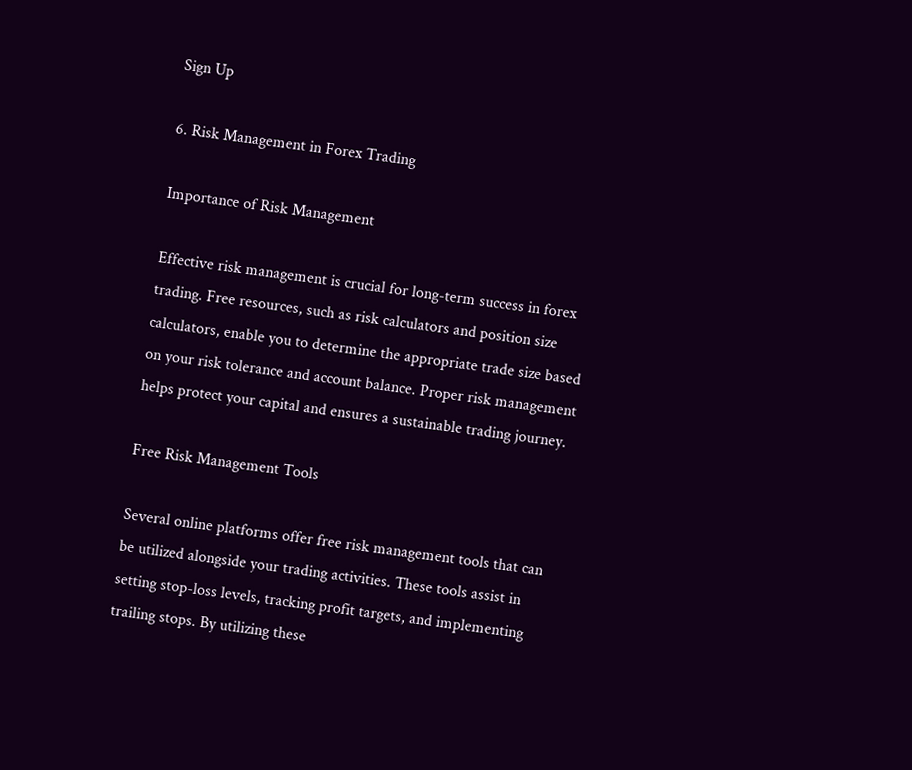Sign Up

6. Risk Management in Forex Trading

Importance of Risk Management

Effective risk management is crucial for long-term success in forex trading. Free resources, such as risk calculators and position size calculators, enable you to determine the appropriate trade size based on your risk tolerance and account balance. Proper risk management helps protect your capital and ensures a sustainable trading journey.

Free Risk Management Tools

Several online platforms offer free risk management tools that can be utilized alongside your trading activities. These tools assist in setting stop-loss levels, tracking profit targets, and implementing trailing stops. By utilizing these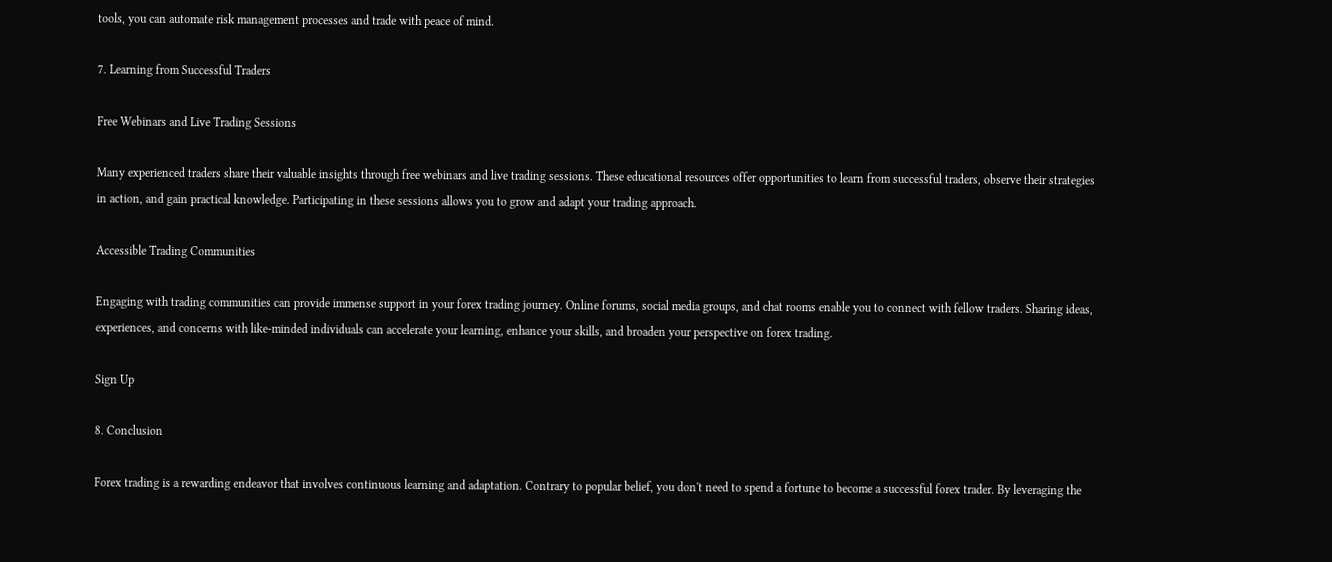tools, you can automate risk management processes and trade with peace of mind.

7. Learning from Successful Traders

Free Webinars and Live Trading Sessions

Many experienced traders share their valuable insights through free webinars and live trading sessions. These educational resources offer opportunities to learn from successful traders, observe their strategies in action, and gain practical knowledge. Participating in these sessions allows you to grow and adapt your trading approach.

Accessible Trading Communities

Engaging with trading communities can provide immense support in your forex trading journey. Online forums, social media groups, and chat rooms enable you to connect with fellow traders. Sharing ideas, experiences, and concerns with like-minded individuals can accelerate your learning, enhance your skills, and broaden your perspective on forex trading.

Sign Up

8. Conclusion

Forex trading is a rewarding endeavor that involves continuous learning and adaptation. Contrary to popular belief, you don't need to spend a fortune to become a successful forex trader. By leveraging the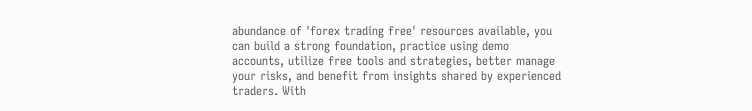abundance of 'forex trading free' resources available, you can build a strong foundation, practice using demo accounts, utilize free tools and strategies, better manage your risks, and benefit from insights shared by experienced traders. With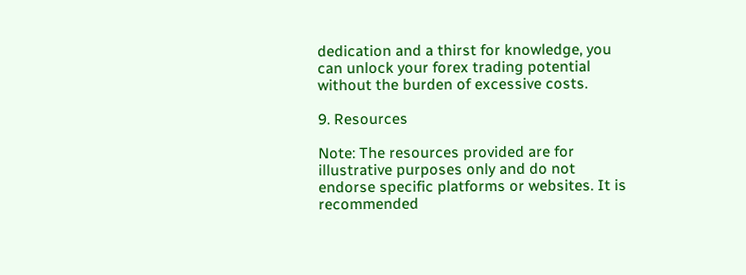dedication and a thirst for knowledge, you can unlock your forex trading potential without the burden of excessive costs.

9. Resources

Note: The resources provided are for illustrative purposes only and do not endorse specific platforms or websites. It is recommended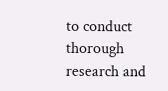to conduct thorough research and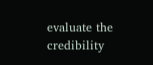evaluate the credibility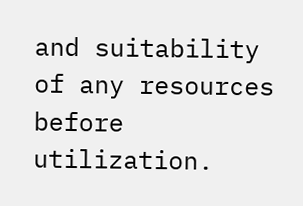and suitability of any resources before utilization.